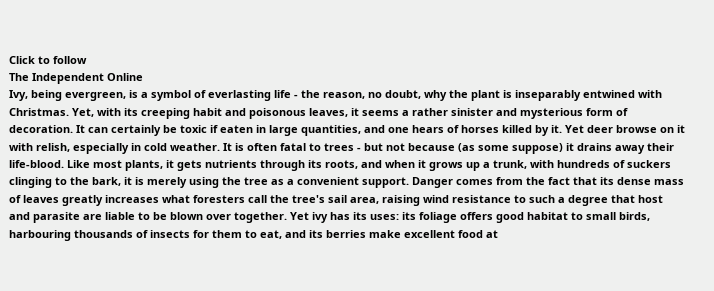Click to follow
The Independent Online
Ivy, being evergreen, is a symbol of everlasting life - the reason, no doubt, why the plant is inseparably entwined with Christmas. Yet, with its creeping habit and poisonous leaves, it seems a rather sinister and mysterious form of decoration. It can certainly be toxic if eaten in large quantities, and one hears of horses killed by it. Yet deer browse on it with relish, especially in cold weather. It is often fatal to trees - but not because (as some suppose) it drains away their life-blood. Like most plants, it gets nutrients through its roots, and when it grows up a trunk, with hundreds of suckers clinging to the bark, it is merely using the tree as a convenient support. Danger comes from the fact that its dense mass of leaves greatly increases what foresters call the tree's sail area, raising wind resistance to such a degree that host and parasite are liable to be blown over together. Yet ivy has its uses: its foliage offers good habitat to small birds, harbouring thousands of insects for them to eat, and its berries make excellent food at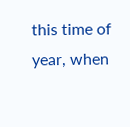this time of year, when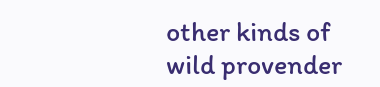other kinds of wild provender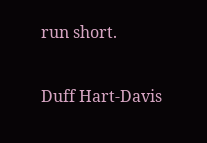run short.

Duff Hart-Davis